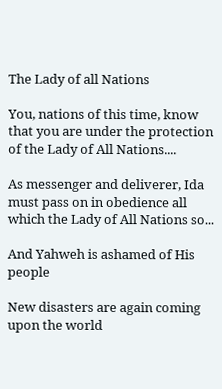The Lady of all Nations

You, nations of this time, know that you are under the protection of the Lady of All Nations....

As messenger and deliverer, Ida must pass on in obedience all which the Lady of All Nations so...

And Yahweh is ashamed of His people

New disasters are again coming upon the world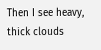Then I see heavy, thick clouds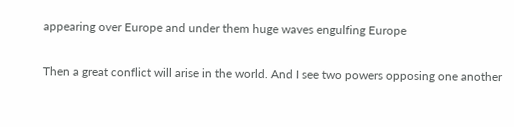appearing over Europe and under them huge waves engulfing Europe

Then a great conflict will arise in the world. And I see two powers opposing one another